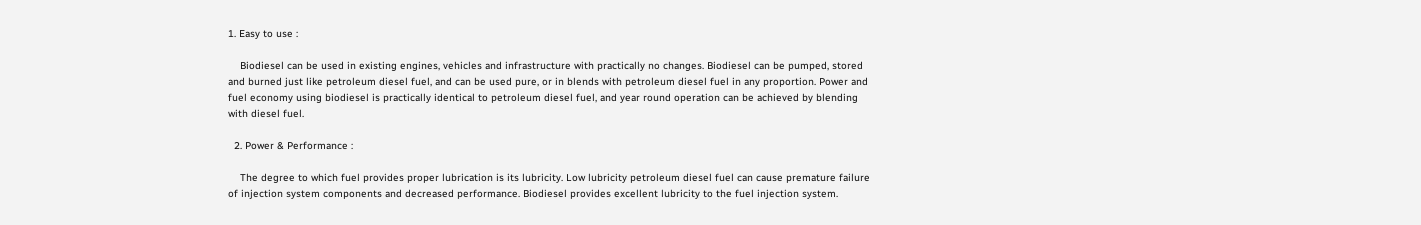1. Easy to use :

    Biodiesel can be used in existing engines, vehicles and infrastructure with practically no changes. Biodiesel can be pumped, stored and burned just like petroleum diesel fuel, and can be used pure, or in blends with petroleum diesel fuel in any proportion. Power and fuel economy using biodiesel is practically identical to petroleum diesel fuel, and year round operation can be achieved by blending with diesel fuel.

  2. Power & Performance :

    The degree to which fuel provides proper lubrication is its lubricity. Low lubricity petroleum diesel fuel can cause premature failure of injection system components and decreased performance. Biodiesel provides excellent lubricity to the fuel injection system.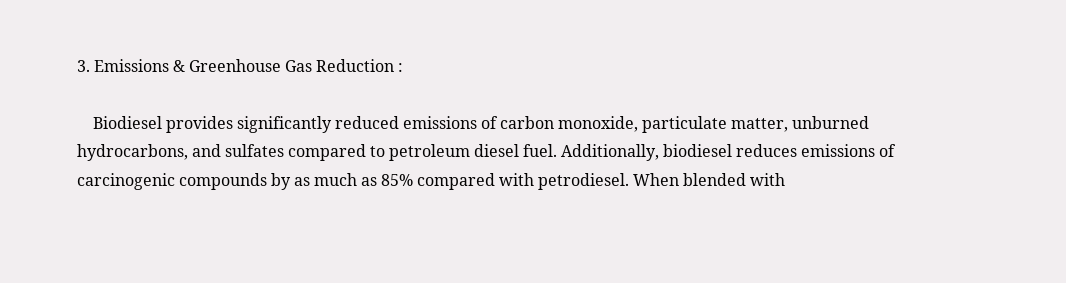3. Emissions & Greenhouse Gas Reduction :

    Biodiesel provides significantly reduced emissions of carbon monoxide, particulate matter, unburned hydrocarbons, and sulfates compared to petroleum diesel fuel. Additionally, biodiesel reduces emissions of carcinogenic compounds by as much as 85% compared with petrodiesel. When blended with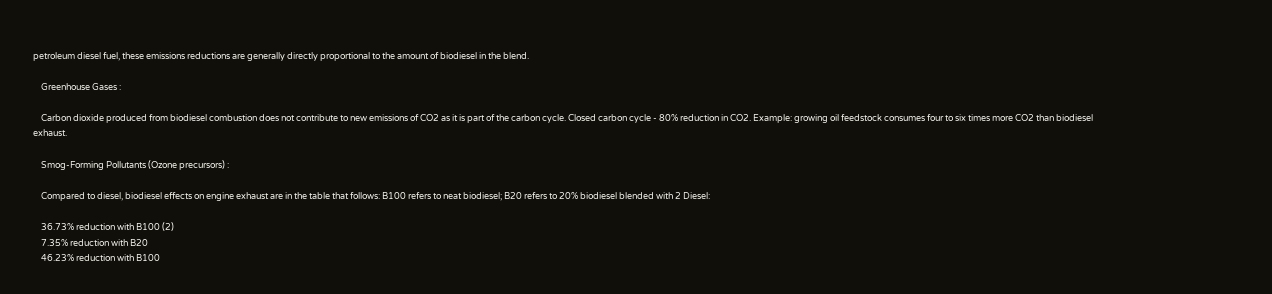petroleum diesel fuel, these emissions reductions are generally directly proportional to the amount of biodiesel in the blend.

    Greenhouse Gases :

    Carbon dioxide produced from biodiesel combustion does not contribute to new emissions of CO2 as it is part of the carbon cycle. Closed carbon cycle - 80% reduction in CO2. Example: growing oil feedstock consumes four to six times more CO2 than biodiesel exhaust.

    Smog-Forming Pollutants (Ozone precursors) :

    Compared to diesel, biodiesel effects on engine exhaust are in the table that follows: B100 refers to neat biodiesel; B20 refers to 20% biodiesel blended with 2 Diesel:

    36.73% reduction with B100 (2)
    7.35% reduction with B20
    46.23% reduction with B100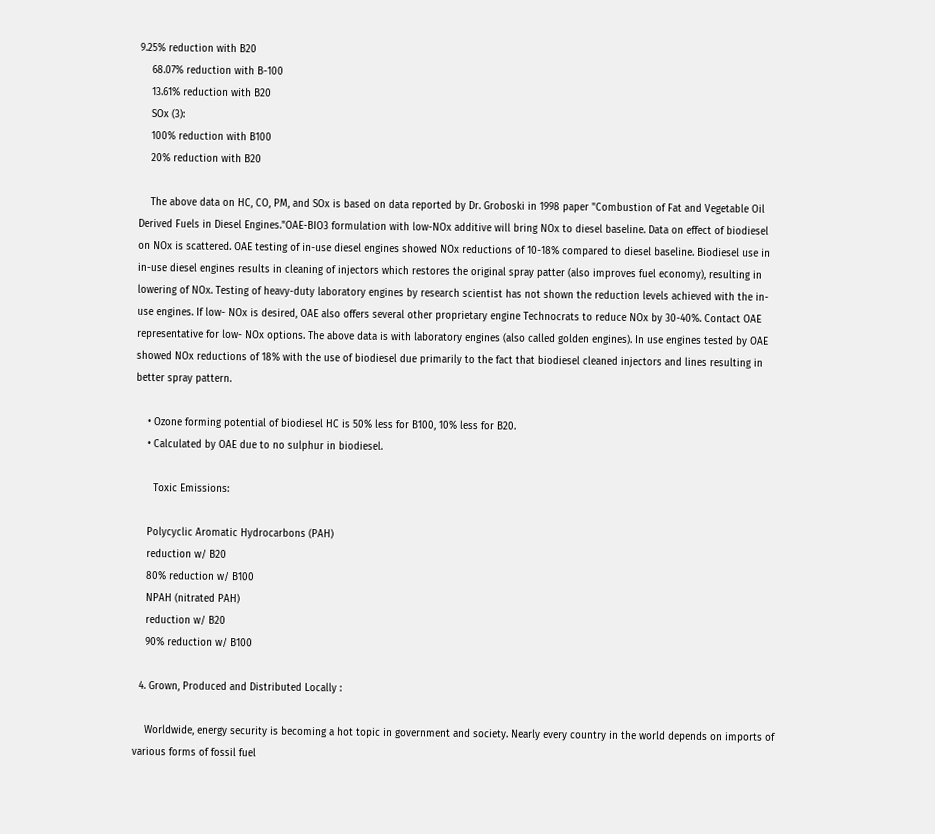9.25% reduction with B20
    68.07% reduction with B-100
    13.61% reduction with B20
    SOx (3):
    100% reduction with B100
    20% reduction with B20

    The above data on HC, CO, PM, and SOx is based on data reported by Dr. Groboski in 1998 paper "Combustion of Fat and Vegetable Oil Derived Fuels in Diesel Engines."OAE-BIO3 formulation with low-NOx additive will bring NOx to diesel baseline. Data on effect of biodiesel on NOx is scattered. OAE testing of in-use diesel engines showed NOx reductions of 10-18% compared to diesel baseline. Biodiesel use in in-use diesel engines results in cleaning of injectors which restores the original spray patter (also improves fuel economy), resulting in lowering of NOx. Testing of heavy-duty laboratory engines by research scientist has not shown the reduction levels achieved with the in-use engines. If low- NOx is desired, OAE also offers several other proprietary engine Technocrats to reduce NOx by 30-40%. Contact OAE representative for low- NOx options. The above data is with laboratory engines (also called golden engines). In use engines tested by OAE showed NOx reductions of 18% with the use of biodiesel due primarily to the fact that biodiesel cleaned injectors and lines resulting in better spray pattern.

    • Ozone forming potential of biodiesel HC is 50% less for B100, 10% less for B20.
    • Calculated by OAE due to no sulphur in biodiesel.

      Toxic Emissions:

    Polycyclic Aromatic Hydrocarbons (PAH)
    reduction w/ B20
    80% reduction w/ B100
    NPAH (nitrated PAH)
    reduction w/ B20
    90% reduction w/ B100

  4. Grown, Produced and Distributed Locally :

    Worldwide, energy security is becoming a hot topic in government and society. Nearly every country in the world depends on imports of various forms of fossil fuel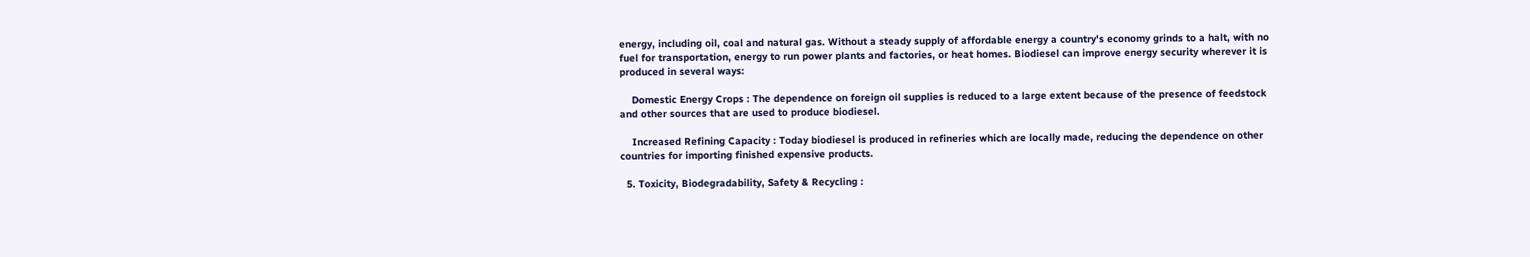energy, including oil, coal and natural gas. Without a steady supply of affordable energy a country's economy grinds to a halt, with no fuel for transportation, energy to run power plants and factories, or heat homes. Biodiesel can improve energy security wherever it is produced in several ways:

    Domestic Energy Crops : The dependence on foreign oil supplies is reduced to a large extent because of the presence of feedstock and other sources that are used to produce biodiesel.

    Increased Refining Capacity : Today biodiesel is produced in refineries which are locally made, reducing the dependence on other countries for importing finished expensive products.

  5. Toxicity, Biodegradability, Safety & Recycling :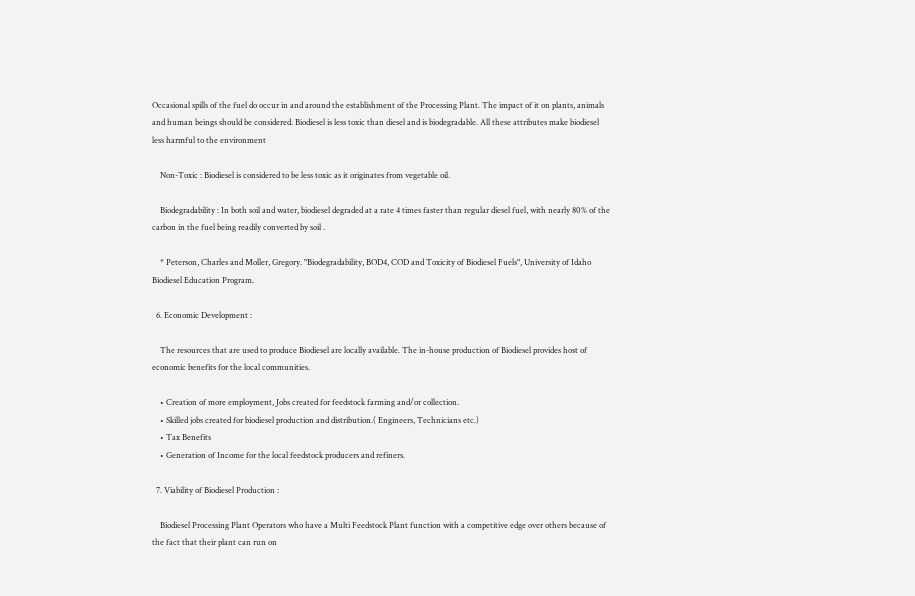Occasional spills of the fuel do occur in and around the establishment of the Processing Plant. The impact of it on plants, animals and human beings should be considered. Biodiesel is less toxic than diesel and is biodegradable. All these attributes make biodiesel less harmful to the environment

    Non-Toxic : Biodiesel is considered to be less toxic as it originates from vegetable oil.

    Biodegradability : In both soil and water, biodiesel degraded at a rate 4 times faster than regular diesel fuel, with nearly 80% of the carbon in the fuel being readily converted by soil .

    * Peterson, Charles and Moller, Gregory. "Biodegradability, BOD4, COD and Toxicity of Biodiesel Fuels", University of Idaho Biodiesel Education Program.

  6. Economic Development :

    The resources that are used to produce Biodiesel are locally available. The in-house production of Biodiesel provides host of economic benefits for the local communities.

    • Creation of more employment, Jobs created for feedstock farming and/or collection.
    • Skilled jobs created for biodiesel production and distribution.( Engineers, Technicians etc.)
    • Tax Benefits
    • Generation of Income for the local feedstock producers and refiners.

  7. Viability of Biodiesel Production :

    Biodiesel Processing Plant Operators who have a Multi Feedstock Plant function with a competitive edge over others because of the fact that their plant can run on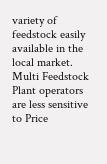variety of feedstock easily available in the local market. Multi Feedstock Plant operators are less sensitive to Price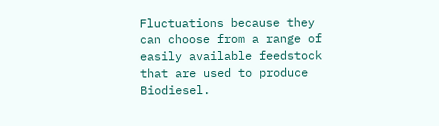Fluctuations because they can choose from a range of easily available feedstock that are used to produce Biodiesel.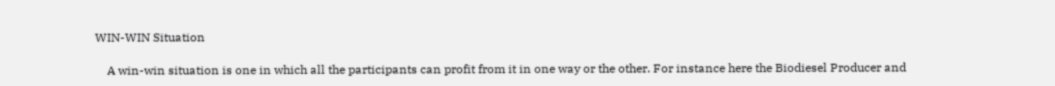WIN-WIN Situation

    A win-win situation is one in which all the participants can profit from it in one way or the other. For instance here the Biodiesel Producer and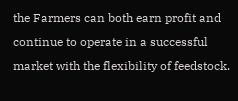the Farmers can both earn profit and continue to operate in a successful market with the flexibility of feedstock.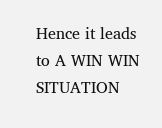Hence it leads to A WIN WIN SITUATION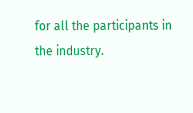for all the participants in the industry.